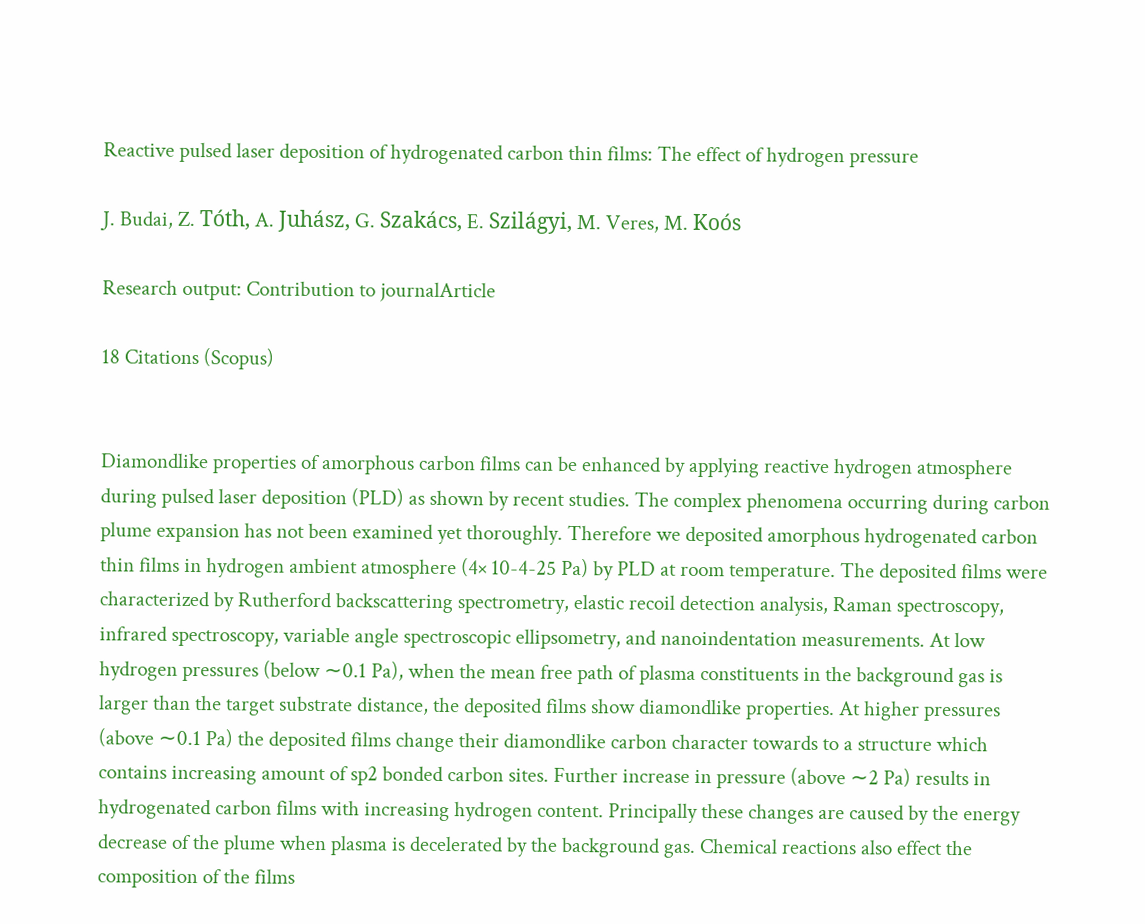Reactive pulsed laser deposition of hydrogenated carbon thin films: The effect of hydrogen pressure

J. Budai, Z. Tóth, A. Juhász, G. Szakács, E. Szilágyi, M. Veres, M. Koós

Research output: Contribution to journalArticle

18 Citations (Scopus)


Diamondlike properties of amorphous carbon films can be enhanced by applying reactive hydrogen atmosphere during pulsed laser deposition (PLD) as shown by recent studies. The complex phenomena occurring during carbon plume expansion has not been examined yet thoroughly. Therefore we deposited amorphous hydrogenated carbon thin films in hydrogen ambient atmosphere (4× 10-4-25 Pa) by PLD at room temperature. The deposited films were characterized by Rutherford backscattering spectrometry, elastic recoil detection analysis, Raman spectroscopy, infrared spectroscopy, variable angle spectroscopic ellipsometry, and nanoindentation measurements. At low hydrogen pressures (below ∼0.1 Pa), when the mean free path of plasma constituents in the background gas is larger than the target substrate distance, the deposited films show diamondlike properties. At higher pressures (above ∼0.1 Pa) the deposited films change their diamondlike carbon character towards to a structure which contains increasing amount of sp2 bonded carbon sites. Further increase in pressure (above ∼2 Pa) results in hydrogenated carbon films with increasing hydrogen content. Principally these changes are caused by the energy decrease of the plume when plasma is decelerated by the background gas. Chemical reactions also effect the composition of the films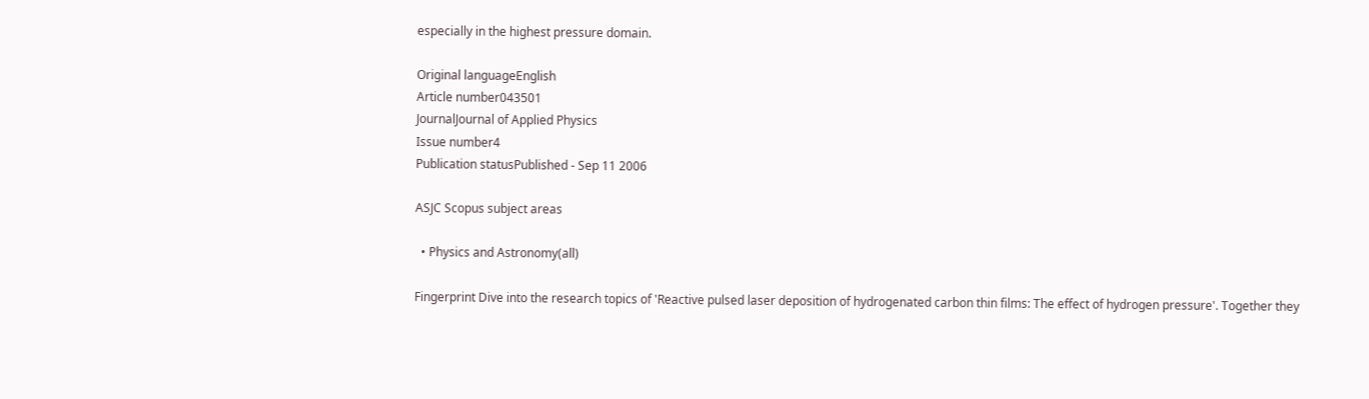especially in the highest pressure domain.

Original languageEnglish
Article number043501
JournalJournal of Applied Physics
Issue number4
Publication statusPublished - Sep 11 2006

ASJC Scopus subject areas

  • Physics and Astronomy(all)

Fingerprint Dive into the research topics of 'Reactive pulsed laser deposition of hydrogenated carbon thin films: The effect of hydrogen pressure'. Together they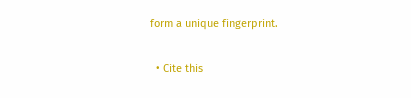form a unique fingerprint.

  • Cite this